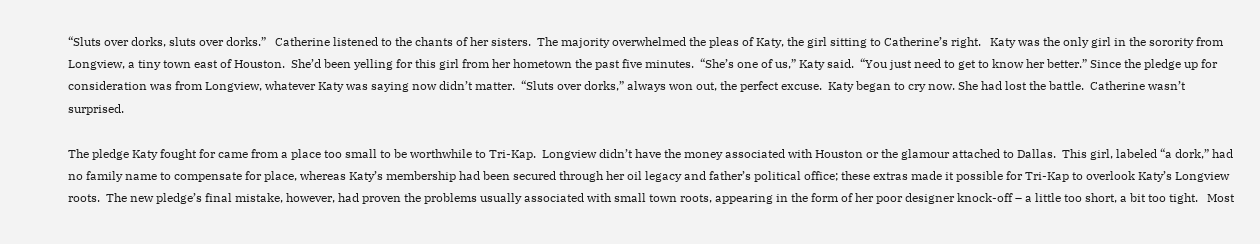“Sluts over dorks, sluts over dorks.”   Catherine listened to the chants of her sisters.  The majority overwhelmed the pleas of Katy, the girl sitting to Catherine’s right.   Katy was the only girl in the sorority from Longview, a tiny town east of Houston.  She’d been yelling for this girl from her hometown the past five minutes.  “She’s one of us,” Katy said.  “You just need to get to know her better.” Since the pledge up for consideration was from Longview, whatever Katy was saying now didn’t matter.  “Sluts over dorks,” always won out, the perfect excuse.  Katy began to cry now. She had lost the battle.  Catherine wasn’t surprised.

The pledge Katy fought for came from a place too small to be worthwhile to Tri-Kap.  Longview didn’t have the money associated with Houston or the glamour attached to Dallas.  This girl, labeled “a dork,” had no family name to compensate for place, whereas Katy’s membership had been secured through her oil legacy and father’s political office; these extras made it possible for Tri-Kap to overlook Katy’s Longview roots.  The new pledge’s final mistake, however, had proven the problems usually associated with small town roots, appearing in the form of her poor designer knock-off – a little too short, a bit too tight.   Most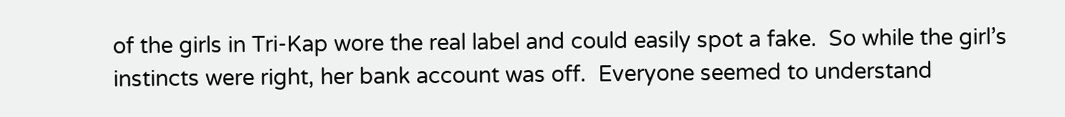of the girls in Tri-Kap wore the real label and could easily spot a fake.  So while the girl’s instincts were right, her bank account was off.  Everyone seemed to understand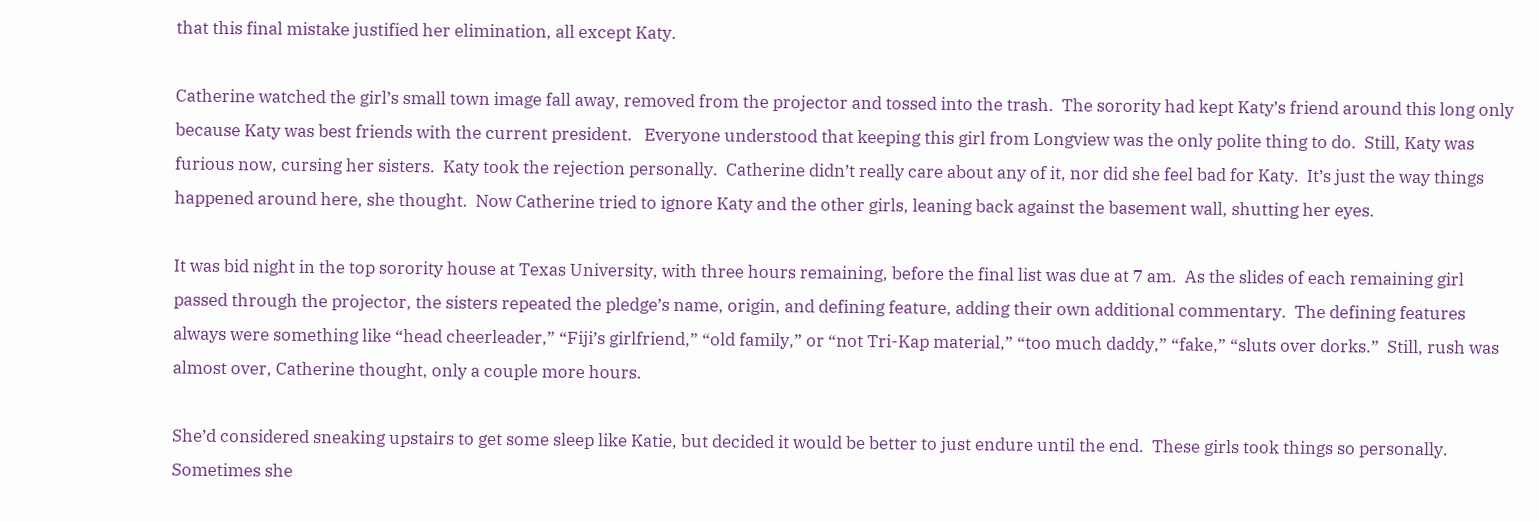that this final mistake justified her elimination, all except Katy.

Catherine watched the girl’s small town image fall away, removed from the projector and tossed into the trash.  The sorority had kept Katy’s friend around this long only because Katy was best friends with the current president.   Everyone understood that keeping this girl from Longview was the only polite thing to do.  Still, Katy was furious now, cursing her sisters.  Katy took the rejection personally.  Catherine didn’t really care about any of it, nor did she feel bad for Katy.  It’s just the way things happened around here, she thought.  Now Catherine tried to ignore Katy and the other girls, leaning back against the basement wall, shutting her eyes.

It was bid night in the top sorority house at Texas University, with three hours remaining, before the final list was due at 7 am.  As the slides of each remaining girl passed through the projector, the sisters repeated the pledge’s name, origin, and defining feature, adding their own additional commentary.  The defining features always were something like “head cheerleader,” “Fiji’s girlfriend,” “old family,” or “not Tri-Kap material,” “too much daddy,” “fake,” “sluts over dorks.”  Still, rush was almost over, Catherine thought, only a couple more hours.

She’d considered sneaking upstairs to get some sleep like Katie, but decided it would be better to just endure until the end.  These girls took things so personally.  Sometimes she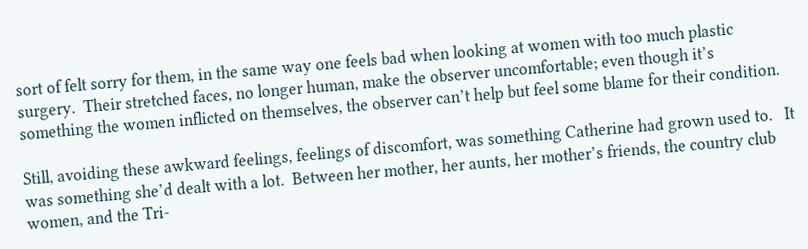sort of felt sorry for them, in the same way one feels bad when looking at women with too much plastic surgery.  Their stretched faces, no longer human, make the observer uncomfortable; even though it’s something the women inflicted on themselves, the observer can’t help but feel some blame for their condition.

Still, avoiding these awkward feelings, feelings of discomfort, was something Catherine had grown used to.   It was something she’d dealt with a lot.  Between her mother, her aunts, her mother’s friends, the country club women, and the Tri-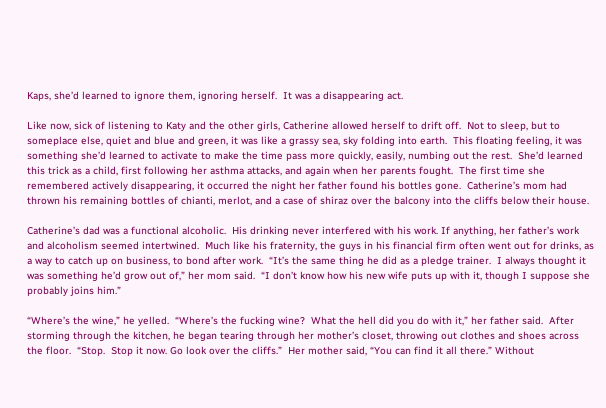Kaps, she’d learned to ignore them, ignoring herself.  It was a disappearing act.

Like now, sick of listening to Katy and the other girls, Catherine allowed herself to drift off.  Not to sleep, but to someplace else, quiet and blue and green, it was like a grassy sea, sky folding into earth.  This floating feeling, it was something she’d learned to activate to make the time pass more quickly, easily, numbing out the rest.  She’d learned this trick as a child, first following her asthma attacks, and again when her parents fought.  The first time she remembered actively disappearing, it occurred the night her father found his bottles gone.  Catherine’s mom had thrown his remaining bottles of chianti, merlot, and a case of shiraz over the balcony into the cliffs below their house.

Catherine’s dad was a functional alcoholic.  His drinking never interfered with his work. If anything, her father’s work and alcoholism seemed intertwined.  Much like his fraternity, the guys in his financial firm often went out for drinks, as a way to catch up on business, to bond after work.  “It’s the same thing he did as a pledge trainer.  I always thought it was something he’d grow out of,” her mom said.  “I don’t know how his new wife puts up with it, though I suppose she probably joins him.”

“Where’s the wine,” he yelled.  “Where’s the fucking wine?  What the hell did you do with it,” her father said.  After storming through the kitchen, he began tearing through her mother’s closet, throwing out clothes and shoes across the floor.  “Stop.  Stop it now. Go look over the cliffs.”  Her mother said, “You can find it all there.” Without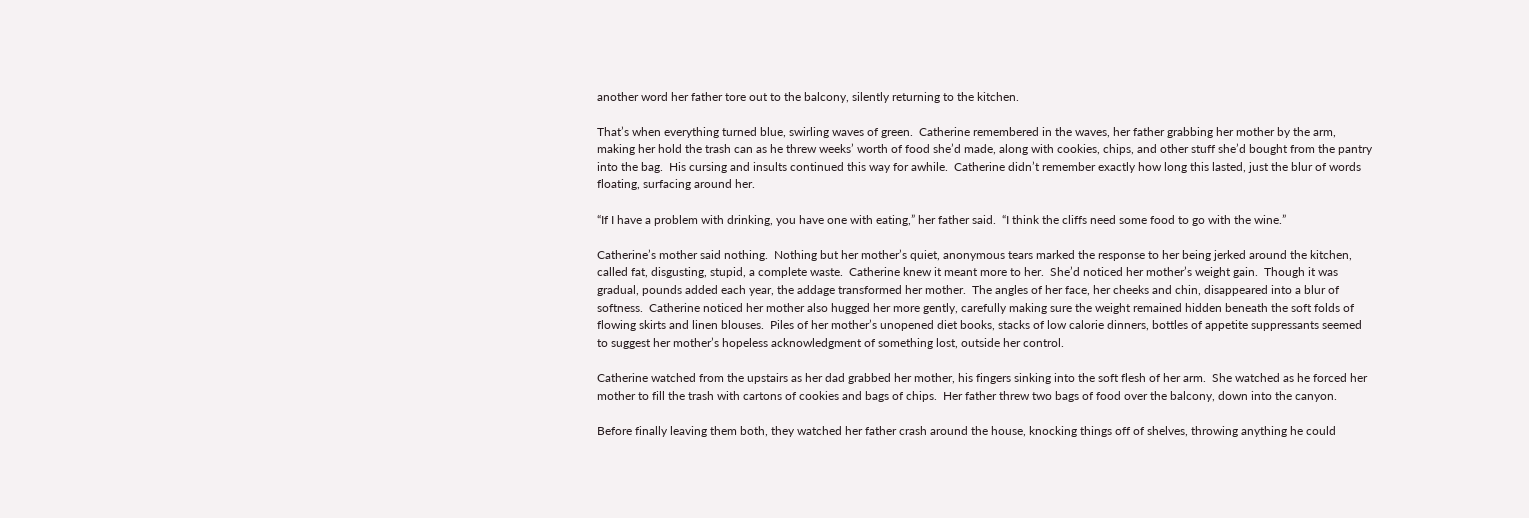another word her father tore out to the balcony, silently returning to the kitchen.

That’s when everything turned blue, swirling waves of green.  Catherine remembered in the waves, her father grabbing her mother by the arm, making her hold the trash can as he threw weeks’ worth of food she’d made, along with cookies, chips, and other stuff she’d bought from the pantry into the bag.  His cursing and insults continued this way for awhile.  Catherine didn’t remember exactly how long this lasted, just the blur of words floating, surfacing around her.

“If I have a problem with drinking, you have one with eating,” her father said.  “I think the cliffs need some food to go with the wine.”

Catherine’s mother said nothing.  Nothing but her mother’s quiet, anonymous tears marked the response to her being jerked around the kitchen, called fat, disgusting, stupid, a complete waste.  Catherine knew it meant more to her.  She’d noticed her mother’s weight gain.  Though it was gradual, pounds added each year, the addage transformed her mother.  The angles of her face, her cheeks and chin, disappeared into a blur of softness.  Catherine noticed her mother also hugged her more gently, carefully making sure the weight remained hidden beneath the soft folds of flowing skirts and linen blouses.  Piles of her mother’s unopened diet books, stacks of low calorie dinners, bottles of appetite suppressants seemed to suggest her mother’s hopeless acknowledgment of something lost, outside her control.

Catherine watched from the upstairs as her dad grabbed her mother, his fingers sinking into the soft flesh of her arm.  She watched as he forced her mother to fill the trash with cartons of cookies and bags of chips.  Her father threw two bags of food over the balcony, down into the canyon.

Before finally leaving them both, they watched her father crash around the house, knocking things off of shelves, throwing anything he could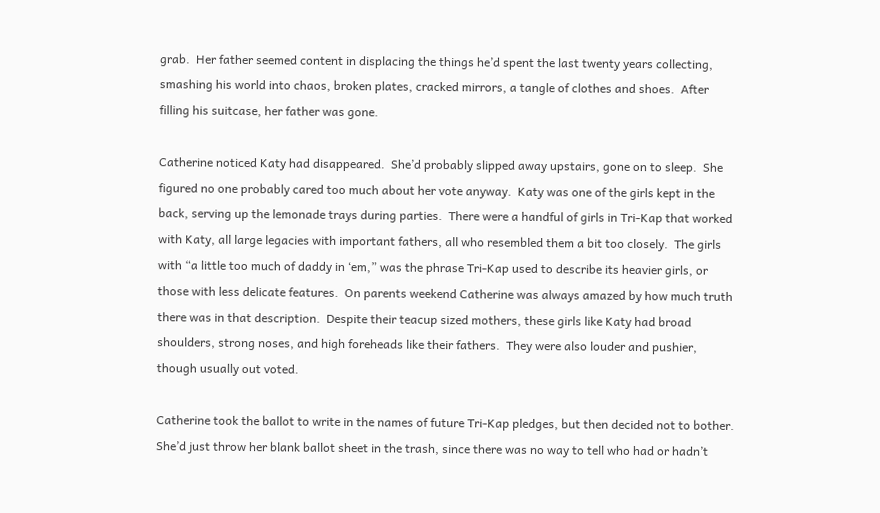grab.  Her father seemed content in displacing the things he’d spent the last twenty years collecting, smashing his world into chaos, broken plates, cracked mirrors, a tangle of clothes and shoes.  After filling his suitcase, her father was gone.

Catherine noticed Katy had disappeared.  She’d probably slipped away upstairs, gone on to sleep.  She figured no one probably cared too much about her vote anyway.  Katy was one of the girls kept in the back, serving up the lemonade trays during parties.  There were a handful of girls in Tri-Kap that worked with Katy, all large legacies with important fathers, all who resembled them a bit too closely.  The girls with “a little too much of daddy in ‘em,” was the phrase Tri-Kap used to describe its heavier girls, or those with less delicate features.  On parents weekend Catherine was always amazed by how much truth there was in that description.  Despite their teacup sized mothers, these girls like Katy had broad shoulders, strong noses, and high foreheads like their fathers.  They were also louder and pushier, though usually out voted.

Catherine took the ballot to write in the names of future Tri-Kap pledges, but then decided not to bother.  She’d just throw her blank ballot sheet in the trash, since there was no way to tell who had or hadn’t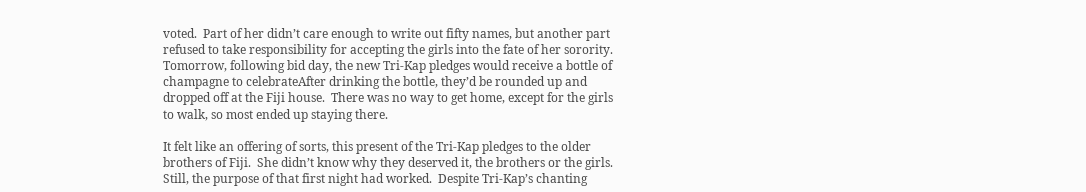voted.  Part of her didn’t care enough to write out fifty names, but another part refused to take responsibility for accepting the girls into the fate of her sorority.  Tomorrow, following bid day, the new Tri-Kap pledges would receive a bottle of champagne to celebrateAfter drinking the bottle, they’d be rounded up and dropped off at the Fiji house.  There was no way to get home, except for the girls to walk, so most ended up staying there.

It felt like an offering of sorts, this present of the Tri-Kap pledges to the older brothers of Fiji.  She didn’t know why they deserved it, the brothers or the girls.  Still, the purpose of that first night had worked.  Despite Tri-Kap’s chanting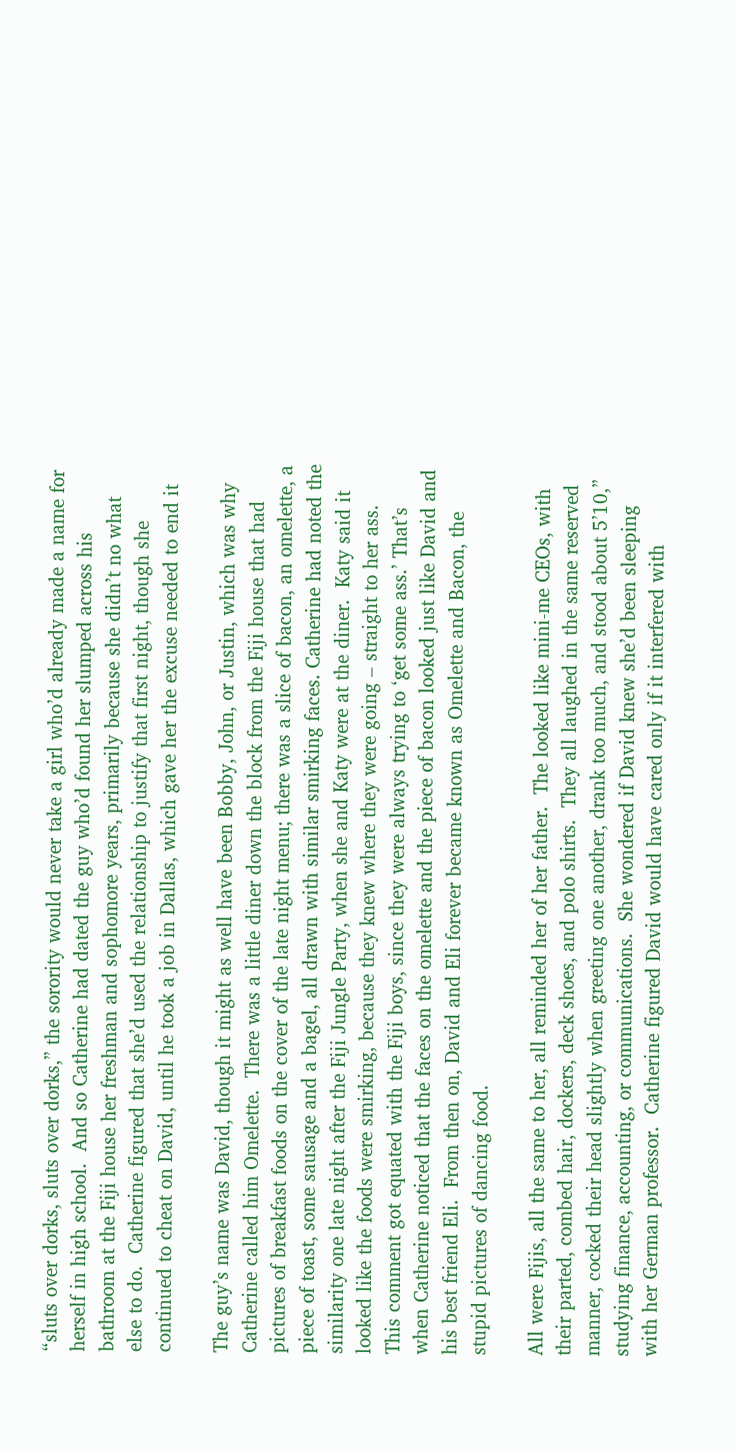“sluts over dorks, sluts over dorks,” the sorority would never take a girl who’d already made a name for herself in high school.  And so Catherine had dated the guy who’d found her slumped across his bathroom at the Fiji house her freshman and sophomore years, primarily because she didn’t no what else to do.  Catherine figured that she’d used the relationship to justify that first night, though she continued to cheat on David, until he took a job in Dallas, which gave her the excuse needed to end it

The guy’s name was David, though it might as well have been Bobby, John, or Justin, which was why Catherine called him Omelette.  There was a little diner down the block from the Fiji house that had pictures of breakfast foods on the cover of the late night menu; there was a slice of bacon, an omelette, a piece of toast, some sausage and a bagel, all drawn with similar smirking faces. Catherine had noted the similarity one late night after the Fiji Jungle Party, when she and Katy were at the diner.  Katy said it looked like the foods were smirking, because they knew where they were going – straight to her ass.  This comment got equated with the Fiji boys, since they were always trying to ‘get some ass.’ That’s when Catherine noticed that the faces on the omelette and the piece of bacon looked just like David and his best friend Eli.  From then on, David and Eli forever became known as Omelette and Bacon, the stupid pictures of dancing food.

All were Fijis, all the same to her, all reminded her of her father.  The looked like mini-me CEOs, with their parted, combed hair, dockers, deck shoes, and polo shirts.  They all laughed in the same reserved manner, cocked their head slightly when greeting one another, drank too much, and stood about 5’10,” studying finance, accounting, or communications.  She wondered if David knew she’d been sleeping with her German professor.  Catherine figured David would have cared only if it interfered with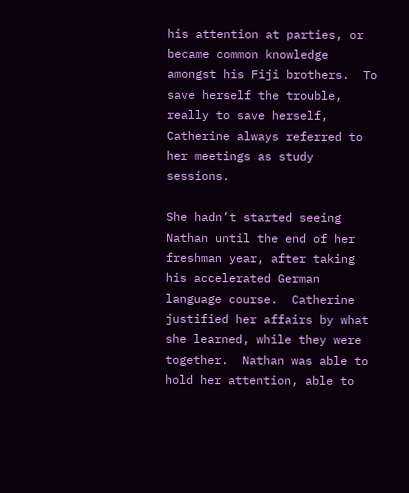his attention at parties, or became common knowledge amongst his Fiji brothers.  To save herself the trouble, really to save herself, Catherine always referred to her meetings as study sessions.

She hadn’t started seeing Nathan until the end of her freshman year, after taking his accelerated German language course.  Catherine justified her affairs by what she learned, while they were together.  Nathan was able to hold her attention, able to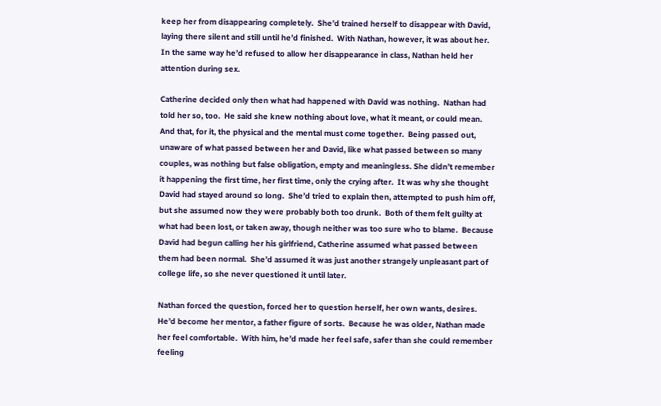keep her from disappearing completely.  She’d trained herself to disappear with David, laying there silent and still until he’d finished.  With Nathan, however, it was about her.  In the same way he’d refused to allow her disappearance in class, Nathan held her attention during sex.

Catherine decided only then what had happened with David was nothing.  Nathan had told her so, too.  He said she knew nothing about love, what it meant, or could mean.  And that, for it, the physical and the mental must come together.  Being passed out, unaware of what passed between her and David, like what passed between so many couples, was nothing but false obligation, empty and meaningless. She didn’t remember it happening the first time, her first time, only the crying after.  It was why she thought David had stayed around so long.  She’d tried to explain then, attempted to push him off, but she assumed now they were probably both too drunk.  Both of them felt guilty at what had been lost, or taken away, though neither was too sure who to blame.  Because David had begun calling her his girlfriend, Catherine assumed what passed between them had been normal.  She’d assumed it was just another strangely unpleasant part of college life, so she never questioned it until later.

Nathan forced the question, forced her to question herself, her own wants, desires.  He’d become her mentor, a father figure of sorts.  Because he was older, Nathan made her feel comfortable.  With him, he’d made her feel safe, safer than she could remember feeling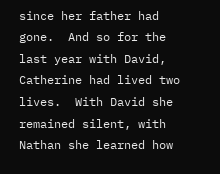since her father had gone.  And so for the last year with David, Catherine had lived two lives.  With David she remained silent, with Nathan she learned how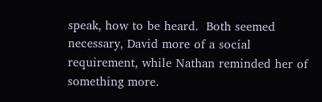speak, how to be heard.  Both seemed necessary, David more of a social requirement, while Nathan reminded her of something more.